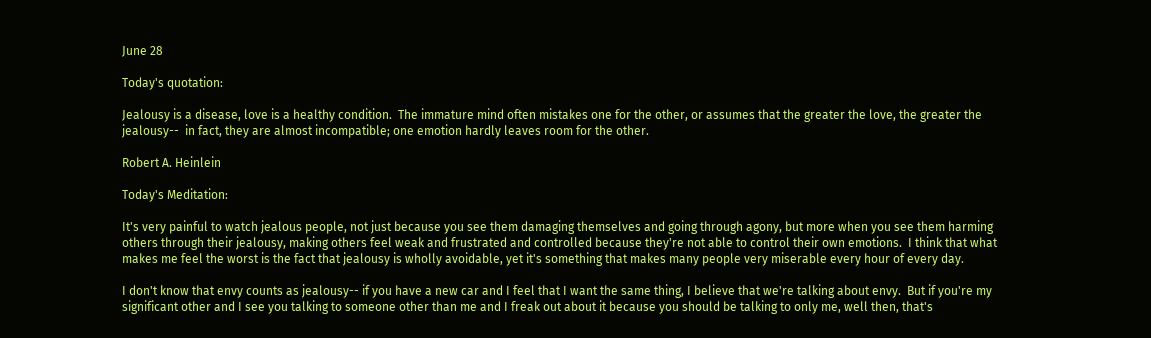June 28

Today's quotation:

Jealousy is a disease, love is a healthy condition.  The immature mind often mistakes one for the other, or assumes that the greater the love, the greater the jealousy--  in fact, they are almost incompatible; one emotion hardly leaves room for the other.

Robert A. Heinlein

Today's Meditation:

It's very painful to watch jealous people, not just because you see them damaging themselves and going through agony, but more when you see them harming others through their jealousy, making others feel weak and frustrated and controlled because they're not able to control their own emotions.  I think that what makes me feel the worst is the fact that jealousy is wholly avoidable, yet it's something that makes many people very miserable every hour of every day.

I don't know that envy counts as jealousy-- if you have a new car and I feel that I want the same thing, I believe that we're talking about envy.  But if you're my significant other and I see you talking to someone other than me and I freak out about it because you should be talking to only me, well then, that's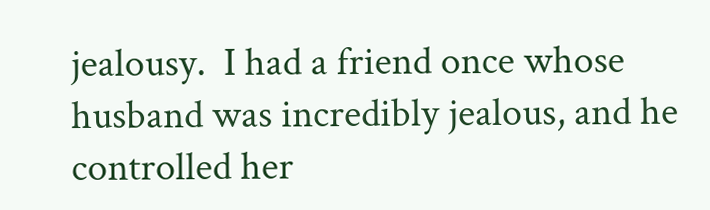jealousy.  I had a friend once whose husband was incredibly jealous, and he controlled her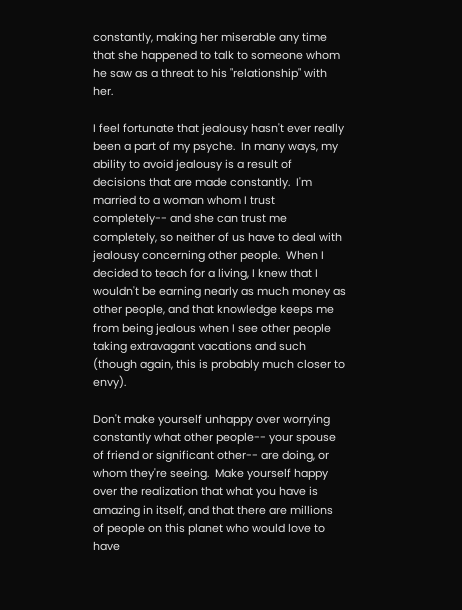constantly, making her miserable any time that she happened to talk to someone whom he saw as a threat to his "relationship" with her.

I feel fortunate that jealousy hasn't ever really been a part of my psyche.  In many ways, my ability to avoid jealousy is a result of decisions that are made constantly.  I'm married to a woman whom I trust completely-- and she can trust me completely, so neither of us have to deal with jealousy concerning other people.  When I decided to teach for a living, I knew that I wouldn't be earning nearly as much money as other people, and that knowledge keeps me from being jealous when I see other people taking extravagant vacations and such (though again, this is probably much closer to envy).

Don't make yourself unhappy over worrying constantly what other people-- your spouse of friend or significant other-- are doing, or whom they're seeing.  Make yourself happy over the realization that what you have is amazing in itself, and that there are millions of people on this planet who would love to have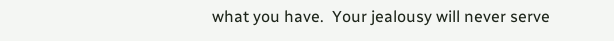what you have.  Your jealousy will never serve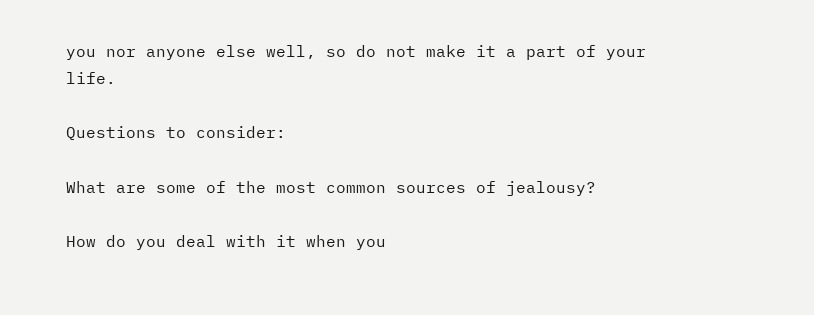you nor anyone else well, so do not make it a part of your life.

Questions to consider:

What are some of the most common sources of jealousy?

How do you deal with it when you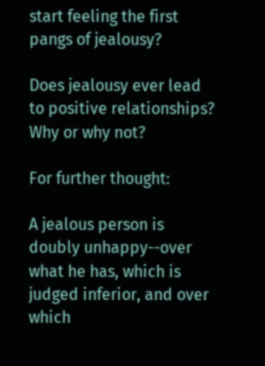start feeling the first pangs of jealousy?

Does jealousy ever lead to positive relationships?  Why or why not?

For further thought:

A jealous person is doubly unhappy--over what he has, which is judged inferior, and over which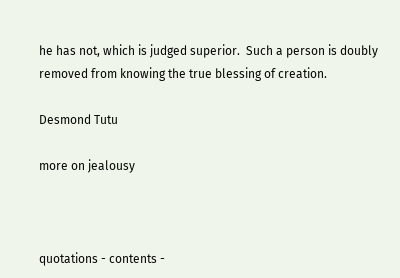he has not, which is judged superior.  Such a person is doubly removed from knowing the true blessing of creation.

Desmond Tutu

more on jealousy



quotations - contents -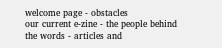welcome page - obstacles
our current e-zine - the people behind the words - articles and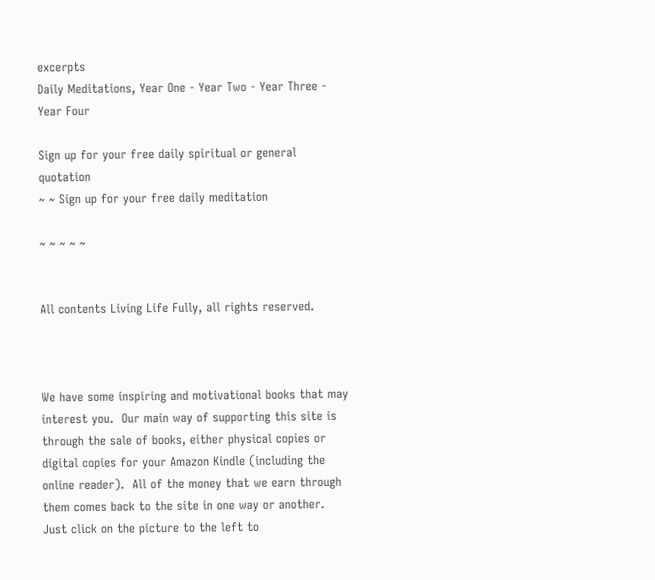excerpts
Daily Meditations, Year One - Year Two - Year Three - Year Four

Sign up for your free daily spiritual or general quotation
~ ~ Sign up for your free daily meditation

~ ~ ~ ~ ~


All contents Living Life Fully, all rights reserved.



We have some inspiring and motivational books that may interest you.  Our main way of supporting this site is through the sale of books, either physical copies or digital copies for your Amazon Kindle (including the online reader).  All of the money that we earn through them comes back to the site in one way or another.  Just click on the picture to the left to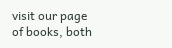visit our page of books, both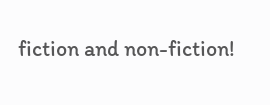fiction and non-fiction!